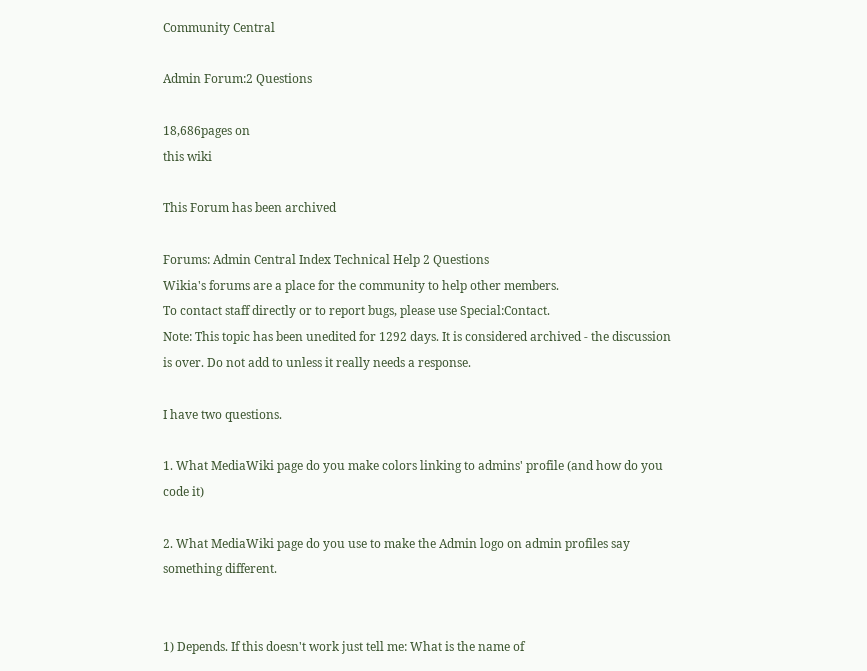Community Central

Admin Forum:2 Questions

18,686pages on
this wiki

This Forum has been archived

Forums: Admin Central Index Technical Help 2 Questions
Wikia's forums are a place for the community to help other members.
To contact staff directly or to report bugs, please use Special:Contact.
Note: This topic has been unedited for 1292 days. It is considered archived - the discussion is over. Do not add to unless it really needs a response.

I have two questions.

1. What MediaWiki page do you make colors linking to admins' profile (and how do you code it)

2. What MediaWiki page do you use to make the Admin logo on admin profiles say something different.


1) Depends. If this doesn't work just tell me: What is the name of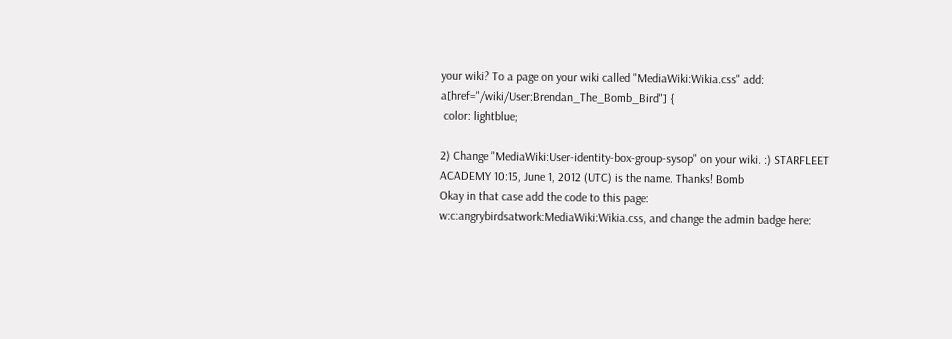your wiki? To a page on your wiki called "MediaWiki:Wikia.css" add:
a[href="/wiki/User:Brendan_The_Bomb_Bird"] {
 color: lightblue;

2) Change "MediaWiki:User-identity-box-group-sysop" on your wiki. :) STARFLEET ACADEMY 10:15, June 1, 2012 (UTC) is the name. Thanks! Bomb
Okay in that case add the code to this page: w:c:angrybirdsatwork:MediaWiki:Wikia.css, and change the admin badge here: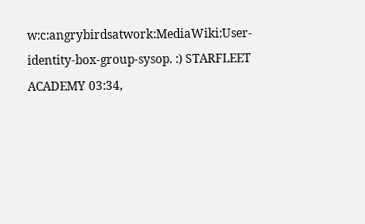w:c:angrybirdsatwork:MediaWiki:User-identity-box-group-sysop. :) STARFLEET ACADEMY 03:34,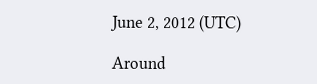June 2, 2012 (UTC)

Around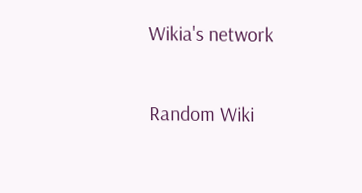Wikia's network

Random Wiki